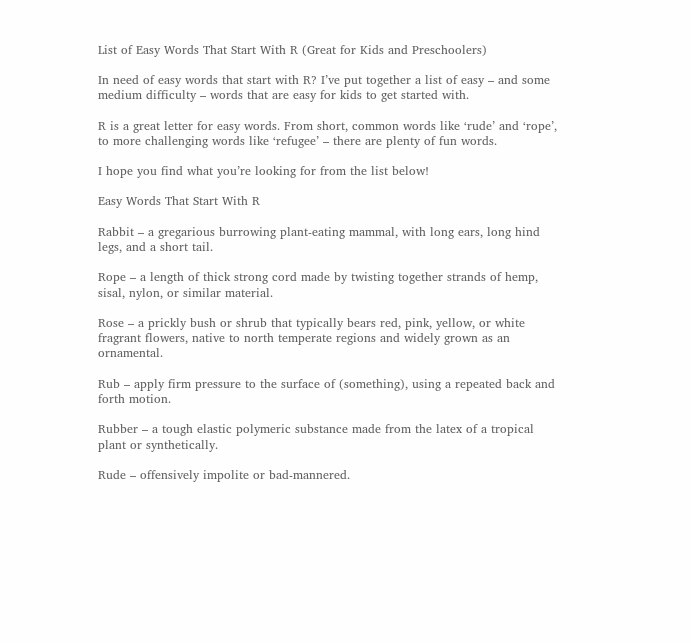List of Easy Words That Start With R (Great for Kids and Preschoolers)

In need of easy words that start with R? I’ve put together a list of easy – and some medium difficulty – words that are easy for kids to get started with.

R is a great letter for easy words. From short, common words like ‘rude’ and ‘rope’, to more challenging words like ‘refugee’ – there are plenty of fun words.

I hope you find what you’re looking for from the list below!

Easy Words That Start With R

Rabbit – a gregarious burrowing plant-eating mammal, with long ears, long hind legs, and a short tail.

Rope – a length of thick strong cord made by twisting together strands of hemp, sisal, nylon, or similar material.

Rose – a prickly bush or shrub that typically bears red, pink, yellow, or white fragrant flowers, native to north temperate regions and widely grown as an ornamental.

Rub – apply firm pressure to the surface of (something), using a repeated back and forth motion.

Rubber – a tough elastic polymeric substance made from the latex of a tropical plant or synthetically.

Rude – offensively impolite or bad-mannered.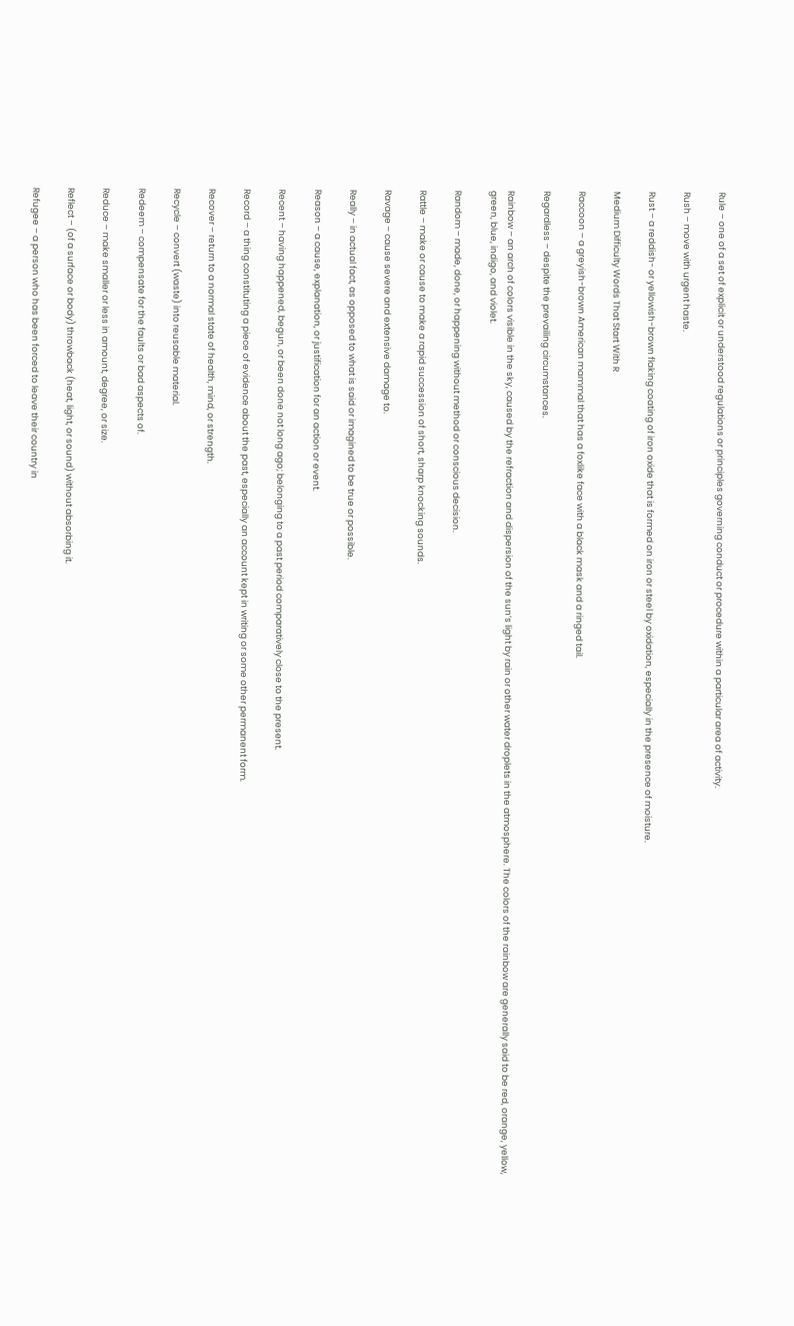Rule – one of a set of explicit or understood regulations or principles governing conduct or procedure within a particular area of activity.

Rush – move with urgent haste.

Rust – a reddish- or yellowish-brown flaking coating of iron oxide that is formed on iron or steel by oxidation, especially in the presence of moisture.

Medium Difficulty Words That Start With R

Raccoon – a greyish-brown American mammal that has a foxlike face with a black mask and a ringed tail.

Regardless – despite the prevailing circumstances.

Rainbow – an arch of colors visible in the sky, caused by the refraction and dispersion of the sun’s light by rain or other water droplets in the atmosphere. The colors of the rainbow are generally said to be red, orange, yellow, green, blue, indigo, and violet.

Random – made, done, or happening without method or conscious decision.

Rattle – make or cause to make a rapid succession of short, sharp knocking sounds.

Ravage – cause severe and extensive damage to.

Really – in actual fact, as opposed to what is said or imagined to be true or possible.

Reason – a cause, explanation, or justification for an action or event.

Recent – having happened, begun, or been done not long ago; belonging to a past period comparatively close to the present.

Record – a thing constituting a piece of evidence about the past, especially an account kept in writing or some other permanent form.

Recover – return to a normal state of health, mind, or strength.

Recycle – convert (waste) into reusable material.

Redeem – compensate for the faults or bad aspects of.

Reduce – make smaller or less in amount, degree, or size.

Reflect – (of a surface or body) throwback (heat, light, or sound) without absorbing it.

Refugee – a person who has been forced to leave their country in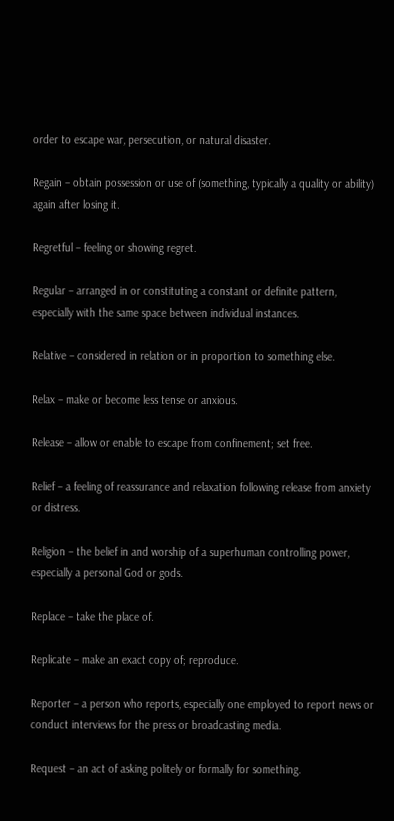order to escape war, persecution, or natural disaster.

Regain – obtain possession or use of (something, typically a quality or ability) again after losing it.

Regretful – feeling or showing regret.

Regular – arranged in or constituting a constant or definite pattern, especially with the same space between individual instances.

Relative – considered in relation or in proportion to something else.

Relax – make or become less tense or anxious.

Release – allow or enable to escape from confinement; set free.

Relief – a feeling of reassurance and relaxation following release from anxiety or distress.

Religion – the belief in and worship of a superhuman controlling power, especially a personal God or gods.

Replace – take the place of.

Replicate – make an exact copy of; reproduce.

Reporter – a person who reports, especially one employed to report news or conduct interviews for the press or broadcasting media.

Request – an act of asking politely or formally for something.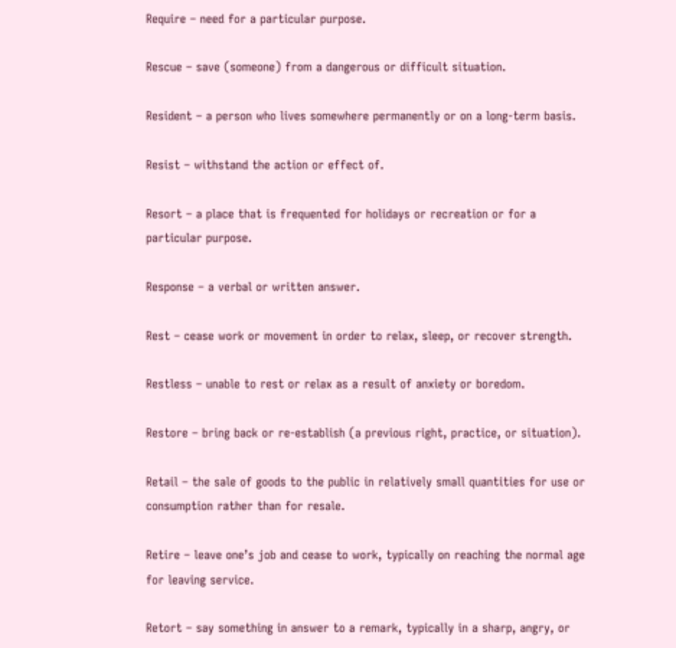Require – need for a particular purpose.

Rescue – save (someone) from a dangerous or difficult situation.

Resident – a person who lives somewhere permanently or on a long-term basis.

Resist – withstand the action or effect of.

Resort – a place that is frequented for holidays or recreation or for a particular purpose.

Response – a verbal or written answer.

Rest – cease work or movement in order to relax, sleep, or recover strength.

Restless – unable to rest or relax as a result of anxiety or boredom.

Restore – bring back or re-establish (a previous right, practice, or situation).

Retail – the sale of goods to the public in relatively small quantities for use or consumption rather than for resale.

Retire – leave one’s job and cease to work, typically on reaching the normal age for leaving service.

Retort – say something in answer to a remark, typically in a sharp, angry, or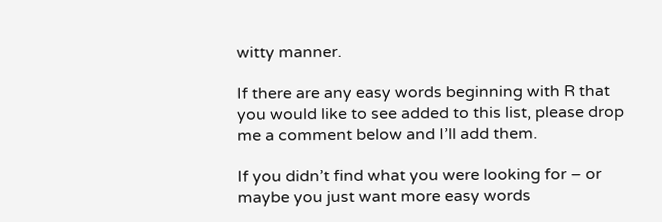witty manner.

If there are any easy words beginning with R that you would like to see added to this list, please drop me a comment below and I’ll add them.

If you didn’t find what you were looking for – or maybe you just want more easy words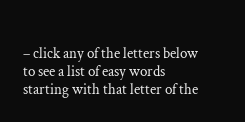– click any of the letters below to see a list of easy words starting with that letter of the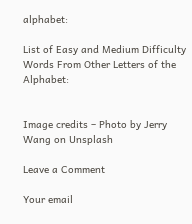alphabet:

List of Easy and Medium Difficulty Words From Other Letters of the Alphabet:


Image credits – Photo by Jerry Wang on Unsplash

Leave a Comment

Your email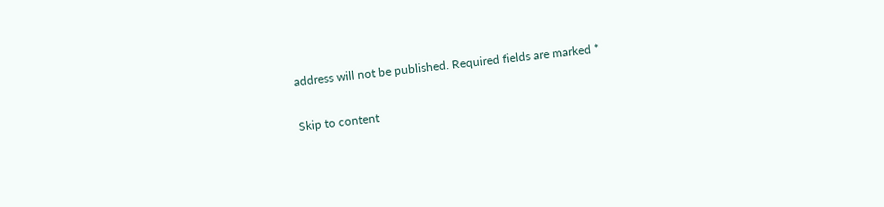address will not be published. Required fields are marked *

Skip to content